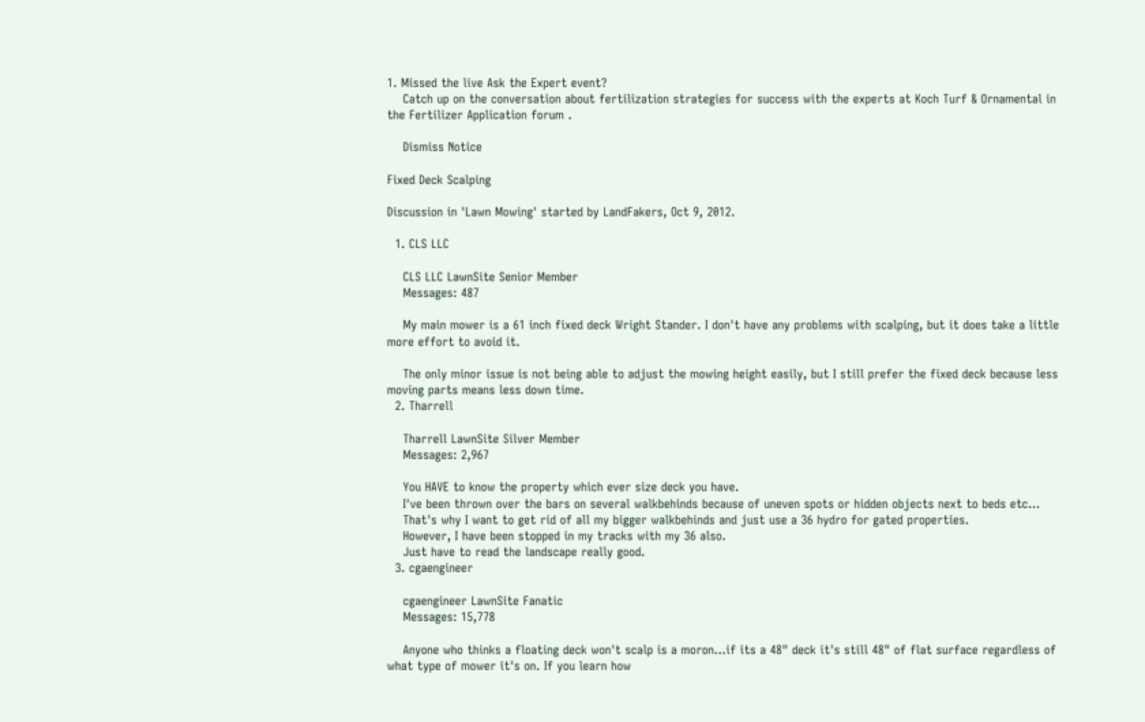1. Missed the live Ask the Expert event?
    Catch up on the conversation about fertilization strategies for success with the experts at Koch Turf & Ornamental in the Fertilizer Application forum .

    Dismiss Notice

Fixed Deck Scalping

Discussion in 'Lawn Mowing' started by LandFakers, Oct 9, 2012.

  1. CLS LLC

    CLS LLC LawnSite Senior Member
    Messages: 487

    My main mower is a 61 inch fixed deck Wright Stander. I don't have any problems with scalping, but it does take a little more effort to avoid it.

    The only minor issue is not being able to adjust the mowing height easily, but I still prefer the fixed deck because less moving parts means less down time.
  2. Tharrell

    Tharrell LawnSite Silver Member
    Messages: 2,967

    You HAVE to know the property which ever size deck you have.
    I've been thrown over the bars on several walkbehinds because of uneven spots or hidden objects next to beds etc...
    That's why I want to get rid of all my bigger walkbehinds and just use a 36 hydro for gated properties.
    However, I have been stopped in my tracks with my 36 also.
    Just have to read the landscape really good.
  3. cgaengineer

    cgaengineer LawnSite Fanatic
    Messages: 15,778

    Anyone who thinks a floating deck won't scalp is a moron...if its a 48" deck it's still 48" of flat surface regardless of what type of mower it's on. If you learn how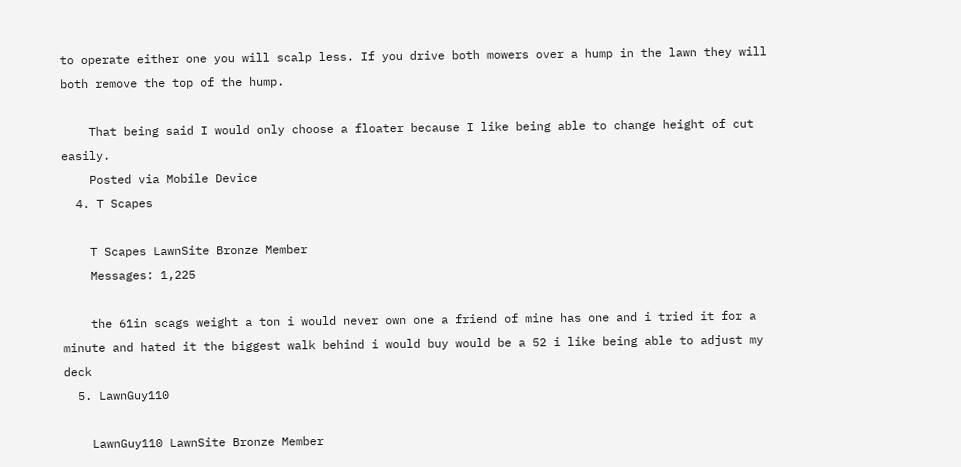to operate either one you will scalp less. If you drive both mowers over a hump in the lawn they will both remove the top of the hump.

    That being said I would only choose a floater because I like being able to change height of cut easily.
    Posted via Mobile Device
  4. T Scapes

    T Scapes LawnSite Bronze Member
    Messages: 1,225

    the 61in scags weight a ton i would never own one a friend of mine has one and i tried it for a minute and hated it the biggest walk behind i would buy would be a 52 i like being able to adjust my deck
  5. LawnGuy110

    LawnGuy110 LawnSite Bronze Member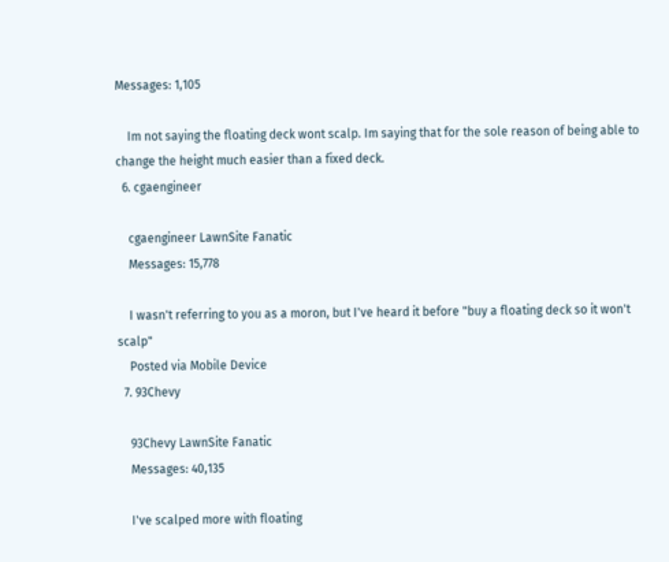Messages: 1,105

    Im not saying the floating deck wont scalp. Im saying that for the sole reason of being able to change the height much easier than a fixed deck.
  6. cgaengineer

    cgaengineer LawnSite Fanatic
    Messages: 15,778

    I wasn't referring to you as a moron, but I've heard it before "buy a floating deck so it won't scalp"
    Posted via Mobile Device
  7. 93Chevy

    93Chevy LawnSite Fanatic
    Messages: 40,135

    I've scalped more with floating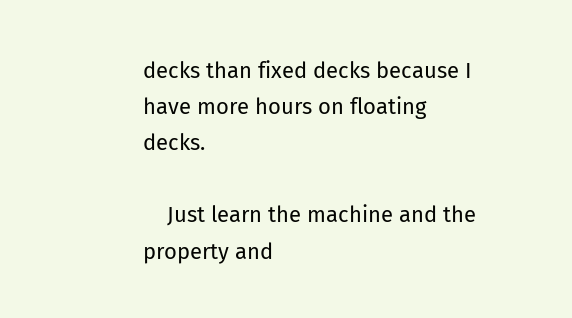decks than fixed decks because I have more hours on floating decks.

    Just learn the machine and the property and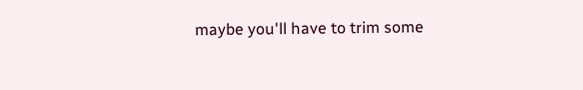maybe you'll have to trim some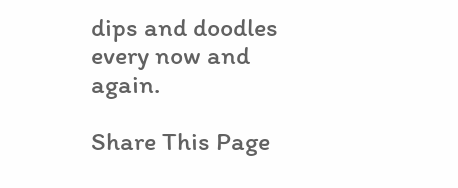dips and doodles every now and again.

Share This Page